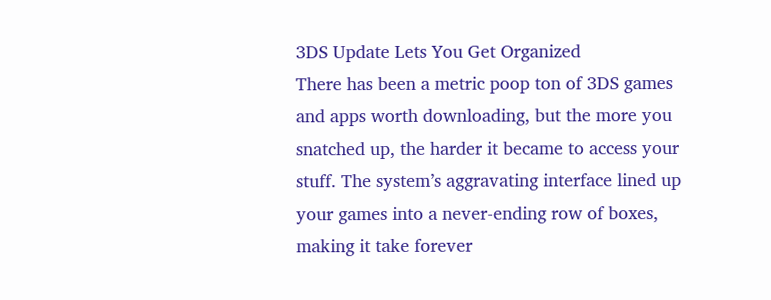3DS Update Lets You Get Organized
There has been a metric poop ton of 3DS games and apps worth downloading, but the more you snatched up, the harder it became to access your stuff. The system’s aggravating interface lined up your games into a never-ending row of boxes, making it take forever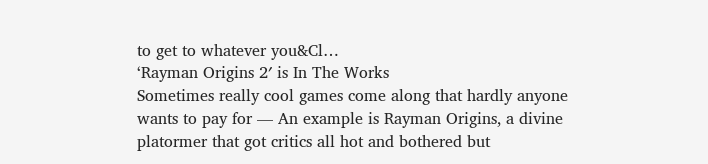to get to whatever you&Cl…
‘Rayman Origins 2′ is In The Works
Sometimes really cool games come along that hardly anyone wants to pay for — An example is Rayman Origins, a divine platormer that got critics all hot and bothered but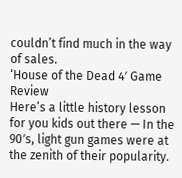couldn’t find much in the way of sales.
‘House of the Dead 4′ Game Review
Here’s a little history lesson for you kids out there — In the 90′s, light gun games were at the zenith of their popularity.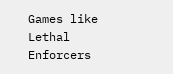Games like Lethal Enforcers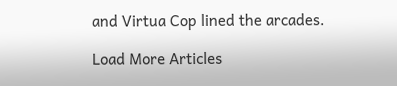and Virtua Cop lined the arcades.

Load More Articles